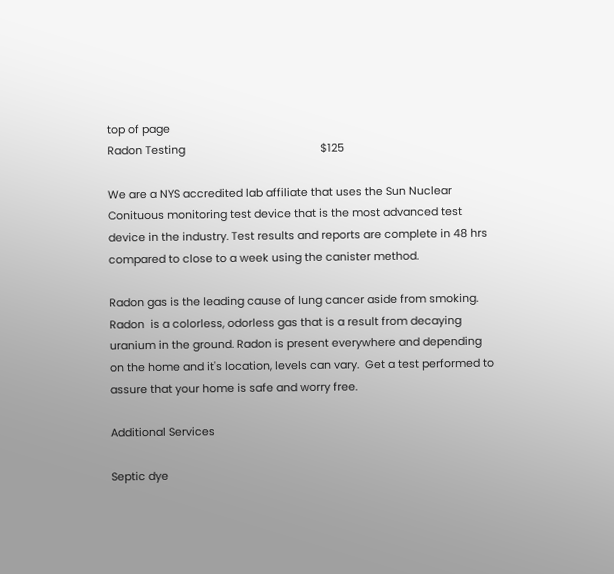top of page
Radon Testing                                             $125

We are a NYS accredited lab affiliate that uses the Sun Nuclear Conituous monitoring test device that is the most advanced test device in the industry. Test results and reports are complete in 48 hrs compared to close to a week using the canister method.

Radon gas is the leading cause of lung cancer aside from smoking. Radon  is a colorless, odorless gas that is a result from decaying uranium in the ground. Radon is present everywhere and depending on the home and it's location, levels can vary.  Get a test performed to assure that your home is safe and worry free.

Additional Services

Septic dye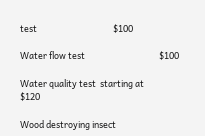test                                      $100

Water flow test                                     $100

Water quality test  starting at             $120

Wood destroying insect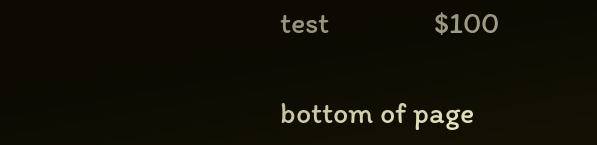test               $100

bottom of page